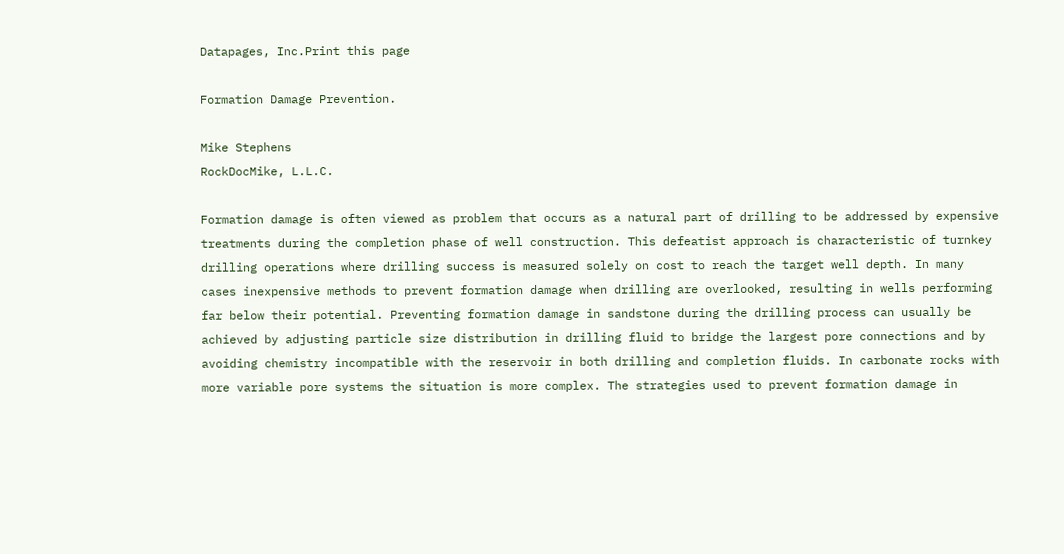Datapages, Inc.Print this page

Formation Damage Prevention.

Mike Stephens
RockDocMike, L.L.C.

Formation damage is often viewed as problem that occurs as a natural part of drilling to be addressed by expensive treatments during the completion phase of well construction. This defeatist approach is characteristic of turnkey drilling operations where drilling success is measured solely on cost to reach the target well depth. In many cases inexpensive methods to prevent formation damage when drilling are overlooked, resulting in wells performing far below their potential. Preventing formation damage in sandstone during the drilling process can usually be achieved by adjusting particle size distribution in drilling fluid to bridge the largest pore connections and by avoiding chemistry incompatible with the reservoir in both drilling and completion fluids. In carbonate rocks with more variable pore systems the situation is more complex. The strategies used to prevent formation damage in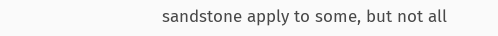sandstone apply to some, but not all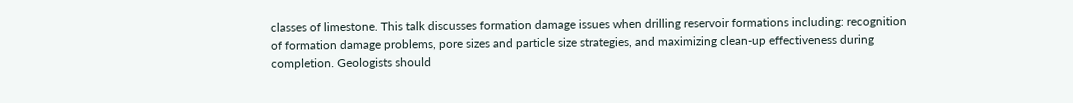classes of limestone. This talk discusses formation damage issues when drilling reservoir formations including: recognition of formation damage problems, pore sizes and particle size strategies, and maximizing clean-up effectiveness during completion. Geologists should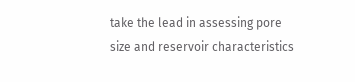take the lead in assessing pore size and reservoir characteristics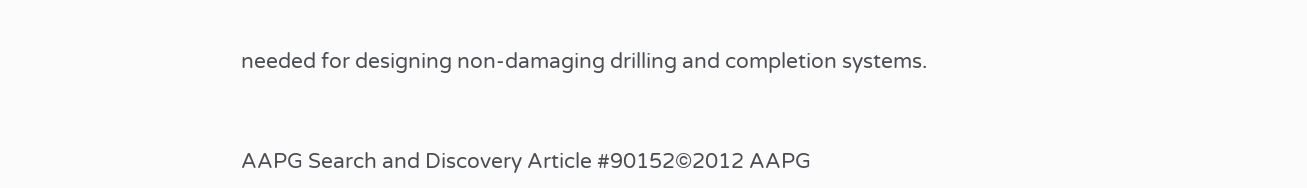needed for designing non-damaging drilling and completion systems.


AAPG Search and Discovery Article #90152©2012 AAPG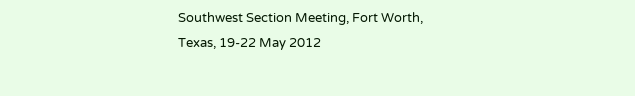Southwest Section Meeting, Fort Worth, Texas, 19-22 May 2012